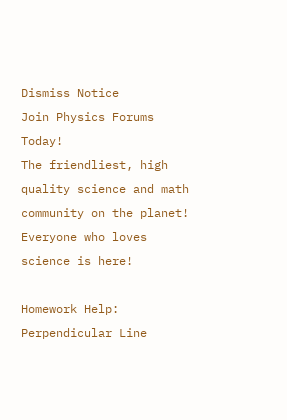Dismiss Notice
Join Physics Forums Today!
The friendliest, high quality science and math community on the planet! Everyone who loves science is here!

Homework Help: Perpendicular Line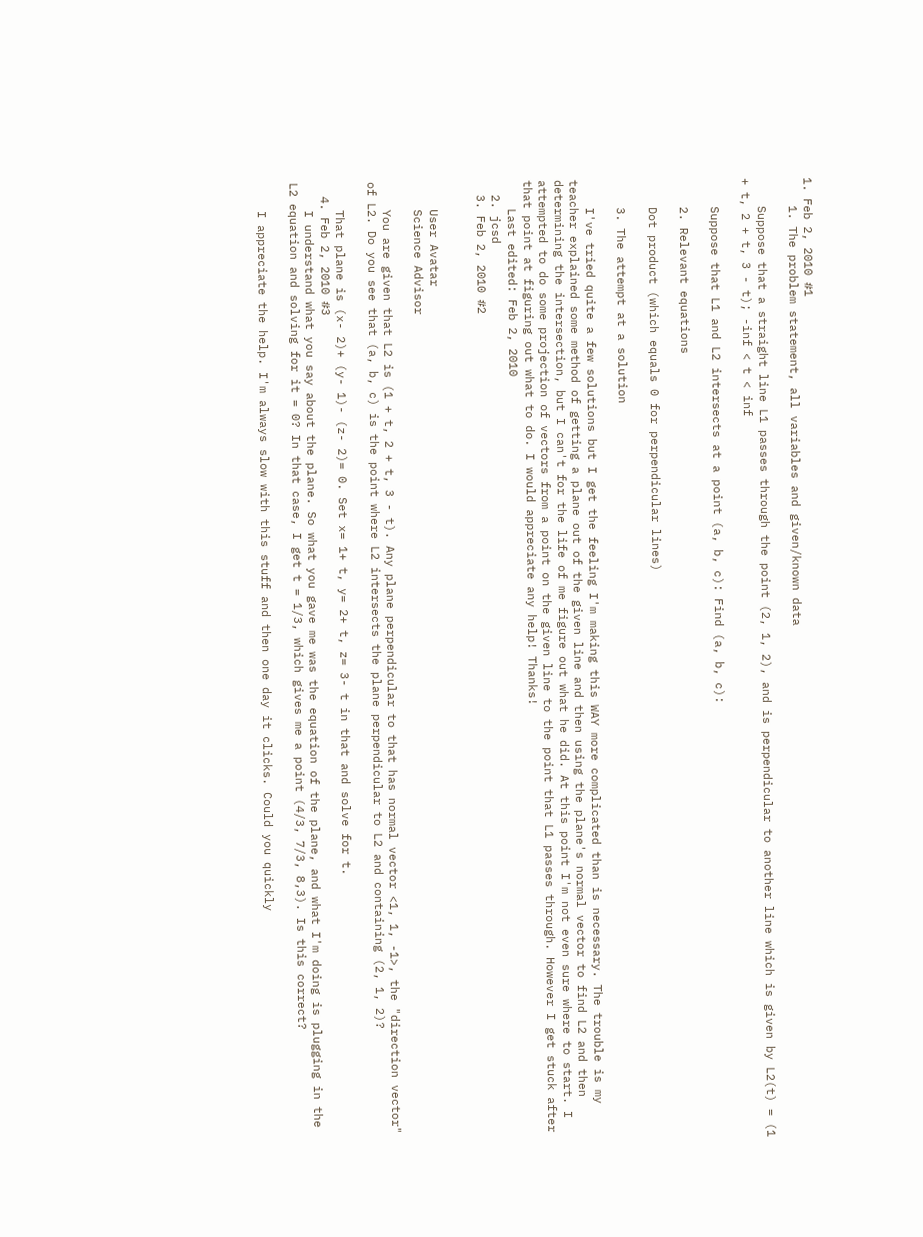1. Feb 2, 2010 #1
    1. The problem statement, all variables and given/known data

    Suppose that a straight line L1 passes through the point (2, 1, 2), and is perpendicular to another line which is given by L2(t) = (1 + t, 2 + t, 3 - t); -inf < t < inf

    Suppose that L1 and L2 intersects at a point (a, b, c): Find (a, b, c):

    2. Relevant equations

    Dot product (which equals 0 for perpendicular lines)

    3. The attempt at a solution

    I've tried quite a few solutions but I get the feeling I'm making this WAY more complicated than is necessary. The trouble is my teacher explained some method of getting a plane out of the given line and then using the plane's normal vector to find L2 and then determining the intersection, but I can't for the life of me figure out what he did. At this point I'm not even sure where to start. I attempted to do some projection of vectors from a point on the given line to the point that L1 passes through. However I get stuck after that point at figuring out what to do. I would appreciate any help! Thanks!
    Last edited: Feb 2, 2010
  2. jcsd
  3. Feb 2, 2010 #2


    User Avatar
    Science Advisor

    You are given that L2 is (1 + t, 2 + t, 3 - t). Any plane perpendicular to that has normal vector <1, 1, -1>, the "direction vector" of L2. Do you see that (a, b, c) is the point where L2 intersects the plane perpendicular to L2 and containing (2, 1, 2)?

    That plane is (x- 2)+ (y- 1)- (z- 2)= 0. Set x= 1+ t, y= 2+ t, z= 3- t in that and solve for t.
  4. Feb 2, 2010 #3
    I understand what you say about the plane. So what you gave me was the equation of the plane, and what I'm doing is plugging in the L2 equation and solving for it = 0? In that case, I get t = 1/3, which gives me a point (4/3, 7/3, 8,3). Is this correct?

    I appreciate the help. I'm always slow with this stuff and then one day it clicks. Could you quickly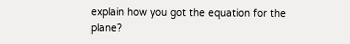explain how you got the equation for the plane?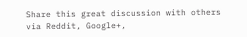Share this great discussion with others via Reddit, Google+,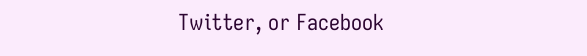Twitter, or Facebook